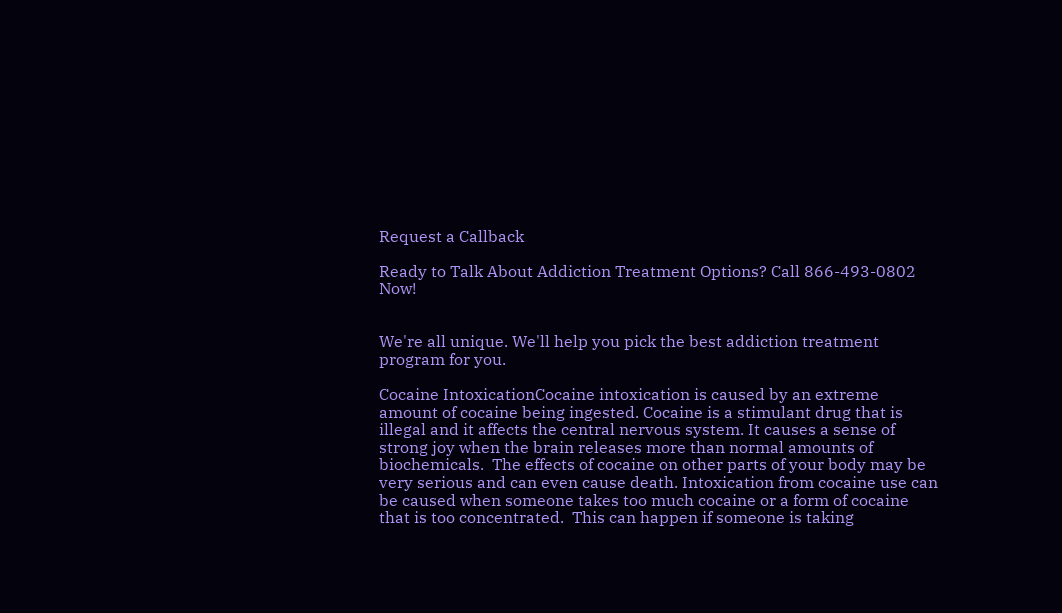Request a Callback

Ready to Talk About Addiction Treatment Options? Call 866-493-0802 Now!


We're all unique. We'll help you pick the best addiction treatment program for you.

Cocaine IntoxicationCocaine intoxication is caused by an extreme amount of cocaine being ingested. Cocaine is a stimulant drug that is illegal and it affects the central nervous system. It causes a sense of strong joy when the brain releases more than normal amounts of biochemicals.  The effects of cocaine on other parts of your body may be very serious and can even cause death. Intoxication from cocaine use can be caused when someone takes too much cocaine or a form of cocaine that is too concentrated.  This can happen if someone is taking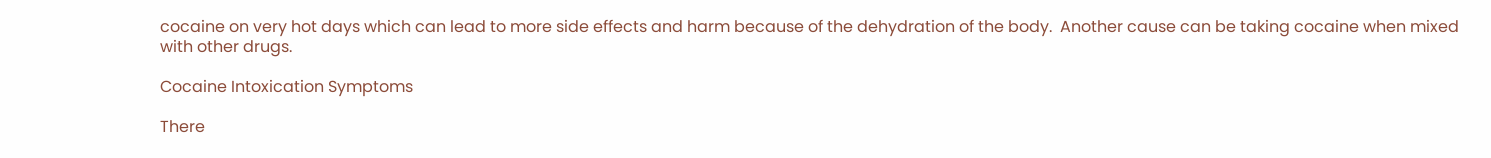cocaine on very hot days which can lead to more side effects and harm because of the dehydration of the body.  Another cause can be taking cocaine when mixed with other drugs.

Cocaine Intoxication Symptoms

There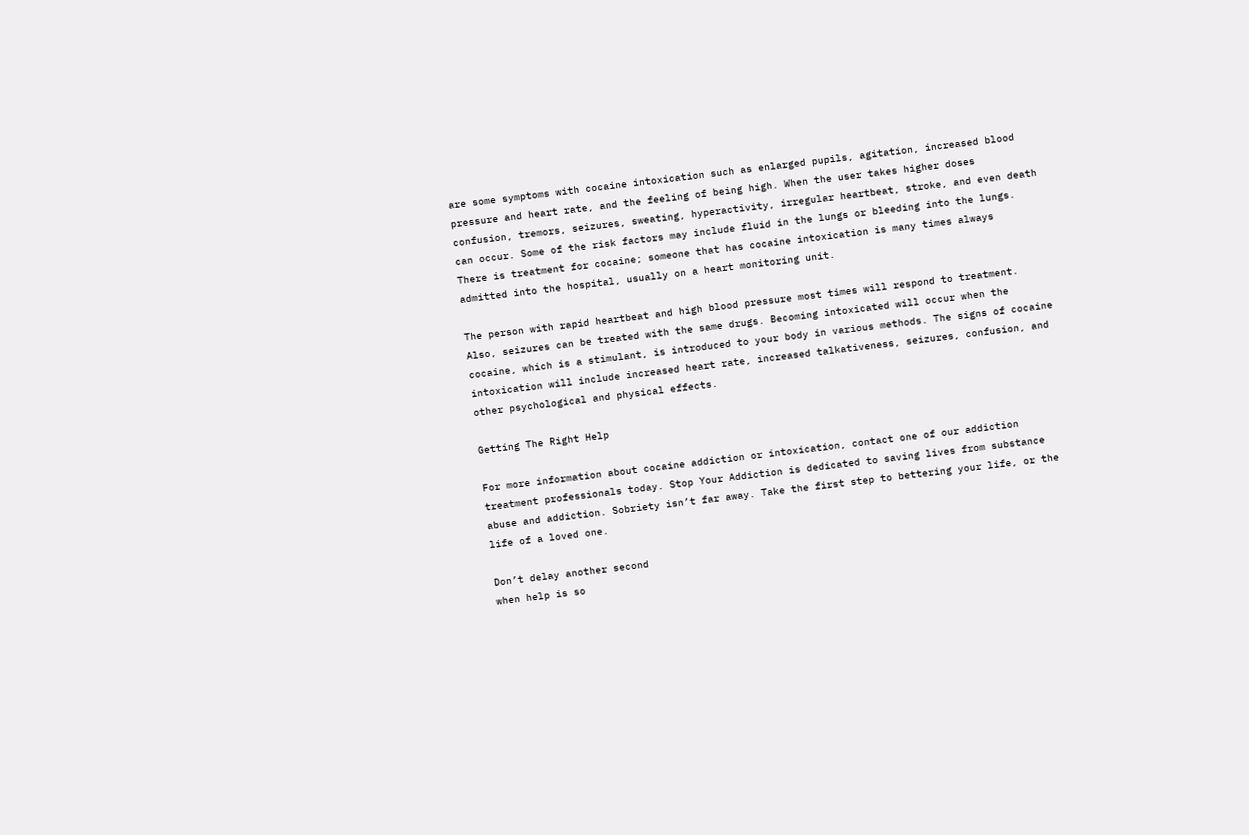are some symptoms with cocaine intoxication such as enlarged pupils, agitation, increased blood pressure and heart rate, and the feeling of being high. When the user takes higher doses confusion, tremors, seizures, sweating, hyperactivity, irregular heartbeat, stroke, and even death can occur. Some of the risk factors may include fluid in the lungs or bleeding into the lungs. There is treatment for cocaine; someone that has cocaine intoxication is many times always admitted into the hospital, usually on a heart monitoring unit.

The person with rapid heartbeat and high blood pressure most times will respond to treatment.  Also, seizures can be treated with the same drugs. Becoming intoxicated will occur when the cocaine, which is a stimulant, is introduced to your body in various methods. The signs of cocaine intoxication will include increased heart rate, increased talkativeness, seizures, confusion, and other psychological and physical effects.

Getting The Right Help

For more information about cocaine addiction or intoxication, contact one of our addiction treatment professionals today. Stop Your Addiction is dedicated to saving lives from substance abuse and addiction. Sobriety isn’t far away. Take the first step to bettering your life, or the life of a loved one.

Don’t delay another second
when help is so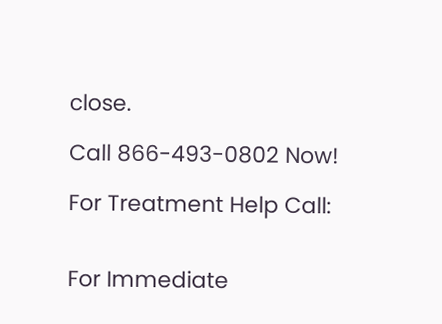close.

Call 866-493-0802 Now!

For Treatment Help Call:


For Immediate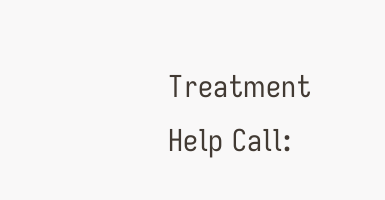Treatment Help Call: